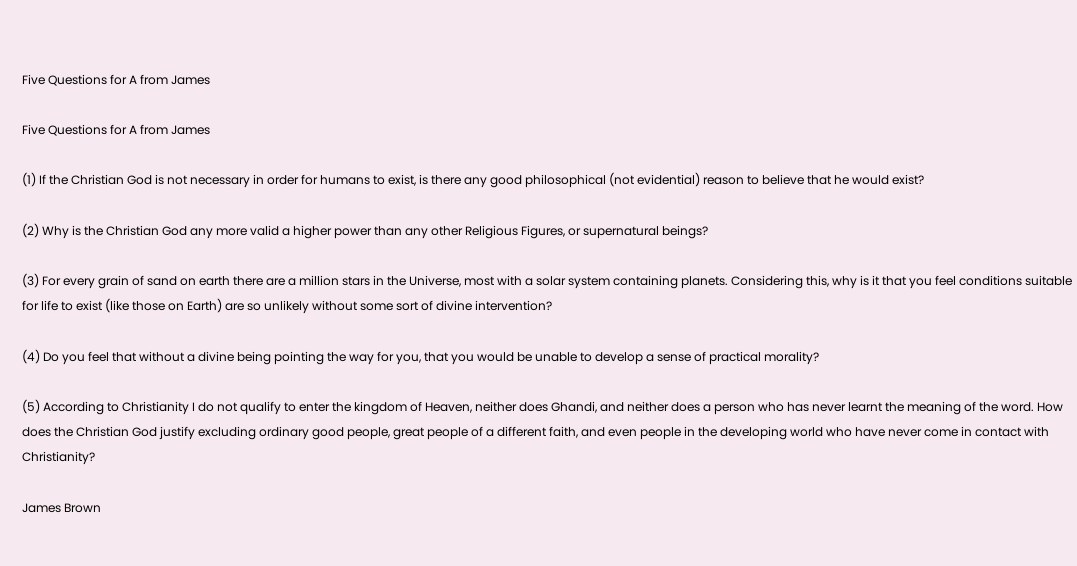Five Questions for A from James

Five Questions for A from James

(1) If the Christian God is not necessary in order for humans to exist, is there any good philosophical (not evidential) reason to believe that he would exist?

(2) Why is the Christian God any more valid a higher power than any other Religious Figures, or supernatural beings?

(3) For every grain of sand on earth there are a million stars in the Universe, most with a solar system containing planets. Considering this, why is it that you feel conditions suitable for life to exist (like those on Earth) are so unlikely without some sort of divine intervention?

(4) Do you feel that without a divine being pointing the way for you, that you would be unable to develop a sense of practical morality?

(5) According to Christianity I do not qualify to enter the kingdom of Heaven, neither does Ghandi, and neither does a person who has never learnt the meaning of the word. How does the Christian God justify excluding ordinary good people, great people of a different faith, and even people in the developing world who have never come in contact with Christianity?

James Brown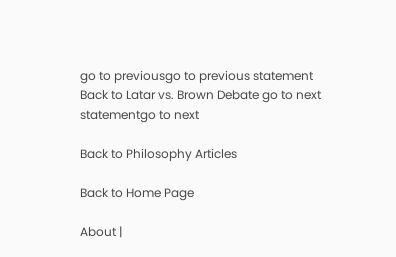go to previousgo to previous statement Back to Latar vs. Brown Debate go to next statementgo to next

Back to Philosophy Articles

Back to Home Page

About |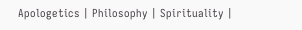Apologetics | Philosophy | Spirituality |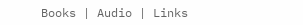Books | Audio | Links